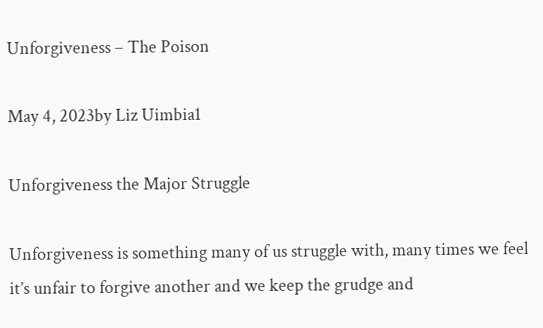Unforgiveness – The Poison

May 4, 2023by Liz Uimbia1

Unforgiveness the Major Struggle

Unforgiveness is something many of us struggle with, many times we feel it’s unfair to forgive another and we keep the grudge and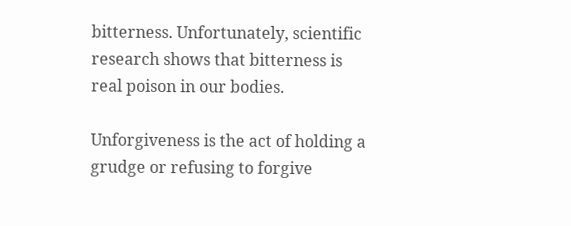bitterness. Unfortunately, scientific research shows that bitterness is real poison in our bodies.

Unforgiveness is the act of holding a grudge or refusing to forgive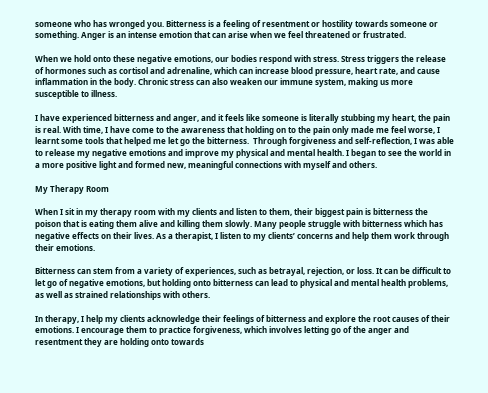someone who has wronged you. Bitterness is a feeling of resentment or hostility towards someone or something. Anger is an intense emotion that can arise when we feel threatened or frustrated.

When we hold onto these negative emotions, our bodies respond with stress. Stress triggers the release of hormones such as cortisol and adrenaline, which can increase blood pressure, heart rate, and cause inflammation in the body. Chronic stress can also weaken our immune system, making us more susceptible to illness.

I have experienced bitterness and anger, and it feels like someone is literally stubbing my heart, the pain is real. With time, I have come to the awareness that holding on to the pain only made me feel worse, I learnt some tools that helped me let go the bitterness.  Through forgiveness and self-reflection, I was able to release my negative emotions and improve my physical and mental health. I began to see the world in a more positive light and formed new, meaningful connections with myself and others.

My Therapy Room

When I sit in my therapy room with my clients and listen to them, their biggest pain is bitterness the poison that is eating them alive and killing them slowly. Many people struggle with bitterness which has negative effects on their lives. As a therapist, I listen to my clients’ concerns and help them work through their emotions.

Bitterness can stem from a variety of experiences, such as betrayal, rejection, or loss. It can be difficult to let go of negative emotions, but holding onto bitterness can lead to physical and mental health problems, as well as strained relationships with others.

In therapy, I help my clients acknowledge their feelings of bitterness and explore the root causes of their emotions. I encourage them to practice forgiveness, which involves letting go of the anger and resentment they are holding onto towards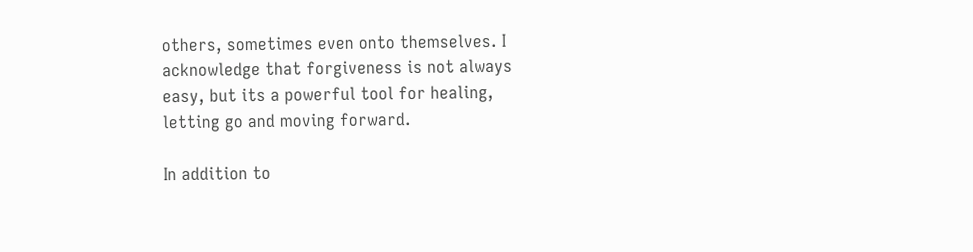others, sometimes even onto themselves. I acknowledge that forgiveness is not always easy, but its a powerful tool for healing, letting go and moving forward.

In addition to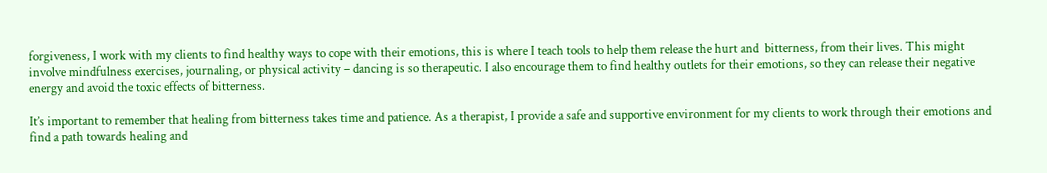forgiveness, I work with my clients to find healthy ways to cope with their emotions, this is where I teach tools to help them release the hurt and  bitterness, from their lives. This might involve mindfulness exercises, journaling, or physical activity – dancing is so therapeutic. I also encourage them to find healthy outlets for their emotions, so they can release their negative energy and avoid the toxic effects of bitterness.

It’s important to remember that healing from bitterness takes time and patience. As a therapist, I provide a safe and supportive environment for my clients to work through their emotions and find a path towards healing and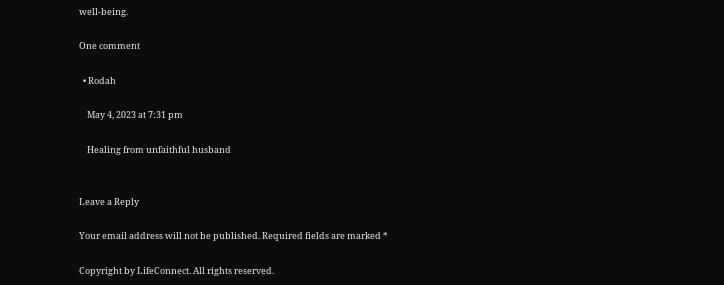well-being.

One comment

  • Rodah

    May 4, 2023 at 7:31 pm

    Healing from unfaithful husband


Leave a Reply

Your email address will not be published. Required fields are marked *

Copyright by LifeConnect. All rights reserved.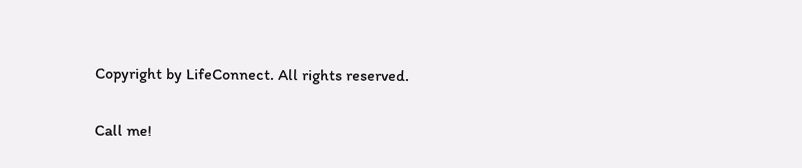Copyright by LifeConnect. All rights reserved.

Call me!